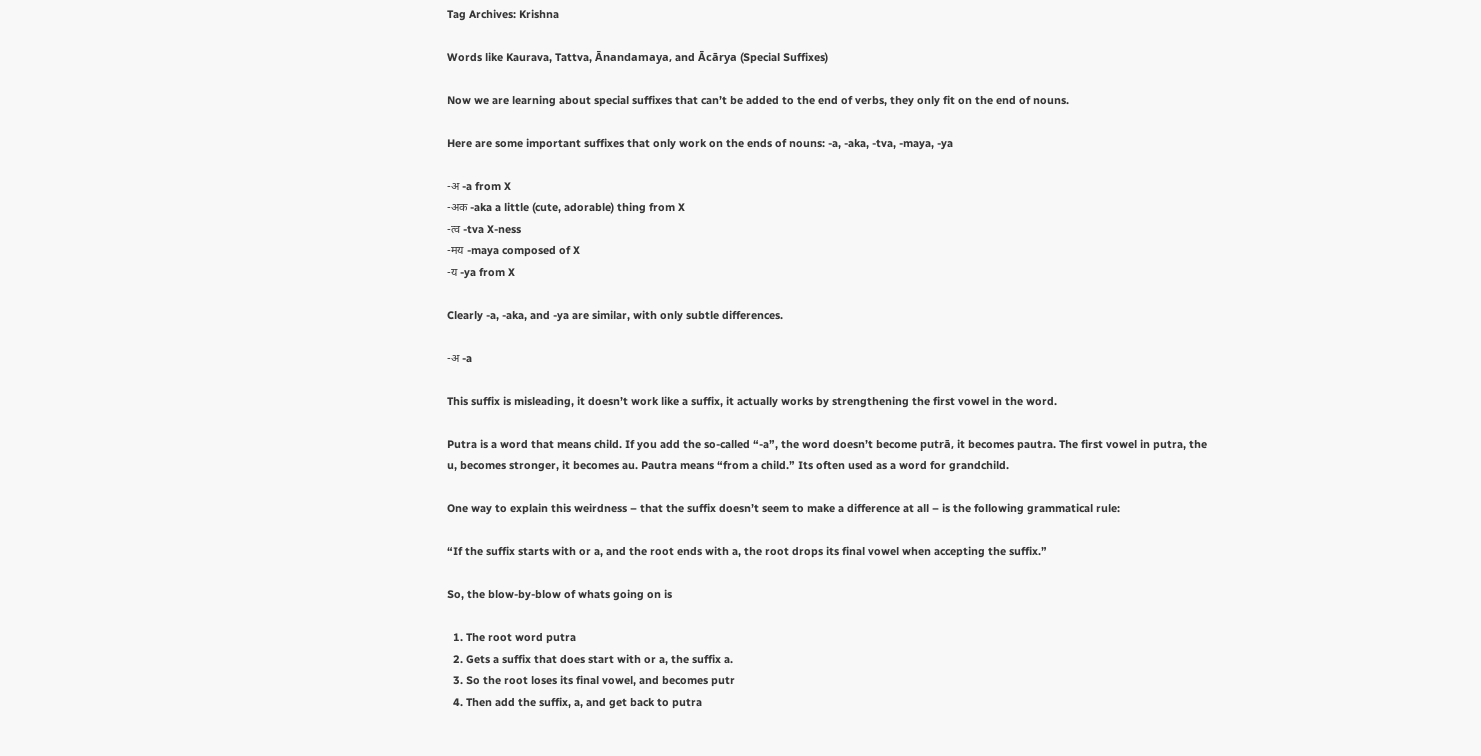Tag Archives: Krishna

Words like Kaurava, Tattva, Ānandamaya, and Ācārya (Special Suffixes)

Now we are learning about special suffixes that can’t be added to the end of verbs, they only fit on the end of nouns.

Here are some important suffixes that only work on the ends of nouns: -a, -aka, -tva, -maya, -ya

-अ -a from X
-अक -aka a little (cute, adorable) thing from X
-त्व -tva X-ness
-मय -maya composed of X
-य -ya from X

Clearly -a, -aka, and -ya are similar, with only subtle differences.

-अ -a

This suffix is misleading, it doesn’t work like a suffix, it actually works by strengthening the first vowel in the word.

Putra is a word that means child. If you add the so-called “-a”, the word doesn’t become putrā, it becomes pautra. The first vowel in putra, the u, becomes stronger, it becomes au. Pautra means “from a child.” Its often used as a word for grandchild.

One way to explain this weirdness – that the suffix doesn’t seem to make a difference at all – is the following grammatical rule:

“If the suffix starts with or a, and the root ends with a, the root drops its final vowel when accepting the suffix.”

So, the blow-by-blow of whats going on is

  1. The root word putra
  2. Gets a suffix that does start with or a, the suffix a.
  3. So the root loses its final vowel, and becomes putr
  4. Then add the suffix, a, and get back to putra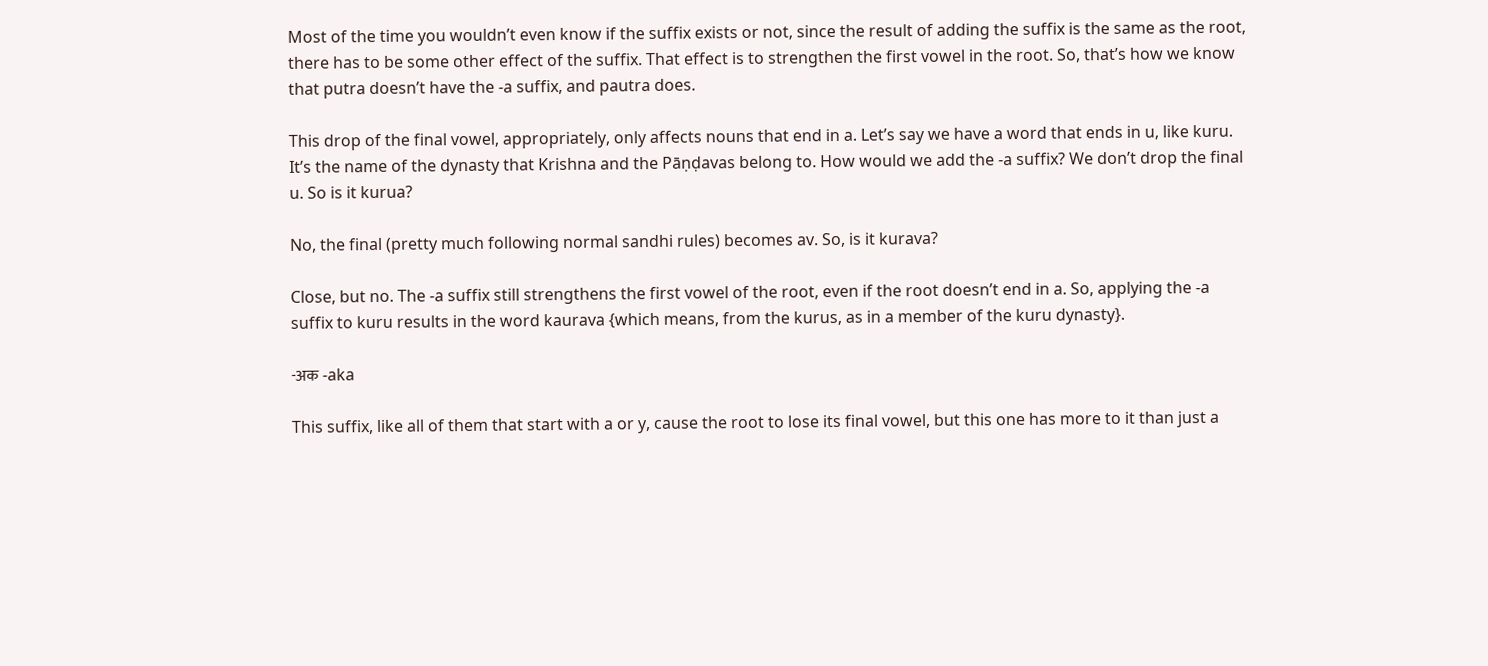Most of the time you wouldn’t even know if the suffix exists or not, since the result of adding the suffix is the same as the root, there has to be some other effect of the suffix. That effect is to strengthen the first vowel in the root. So, that’s how we know that putra doesn’t have the -a suffix, and pautra does.

This drop of the final vowel, appropriately, only affects nouns that end in a. Let’s say we have a word that ends in u, like kuru. It’s the name of the dynasty that Krishna and the Pāṇḍavas belong to. How would we add the -a suffix? We don’t drop the final u. So is it kurua?

No, the final (pretty much following normal sandhi rules) becomes av. So, is it kurava?

Close, but no. The -a suffix still strengthens the first vowel of the root, even if the root doesn’t end in a. So, applying the -a suffix to kuru results in the word kaurava {which means, from the kurus, as in a member of the kuru dynasty}.

-अक -aka

This suffix, like all of them that start with a or y, cause the root to lose its final vowel, but this one has more to it than just a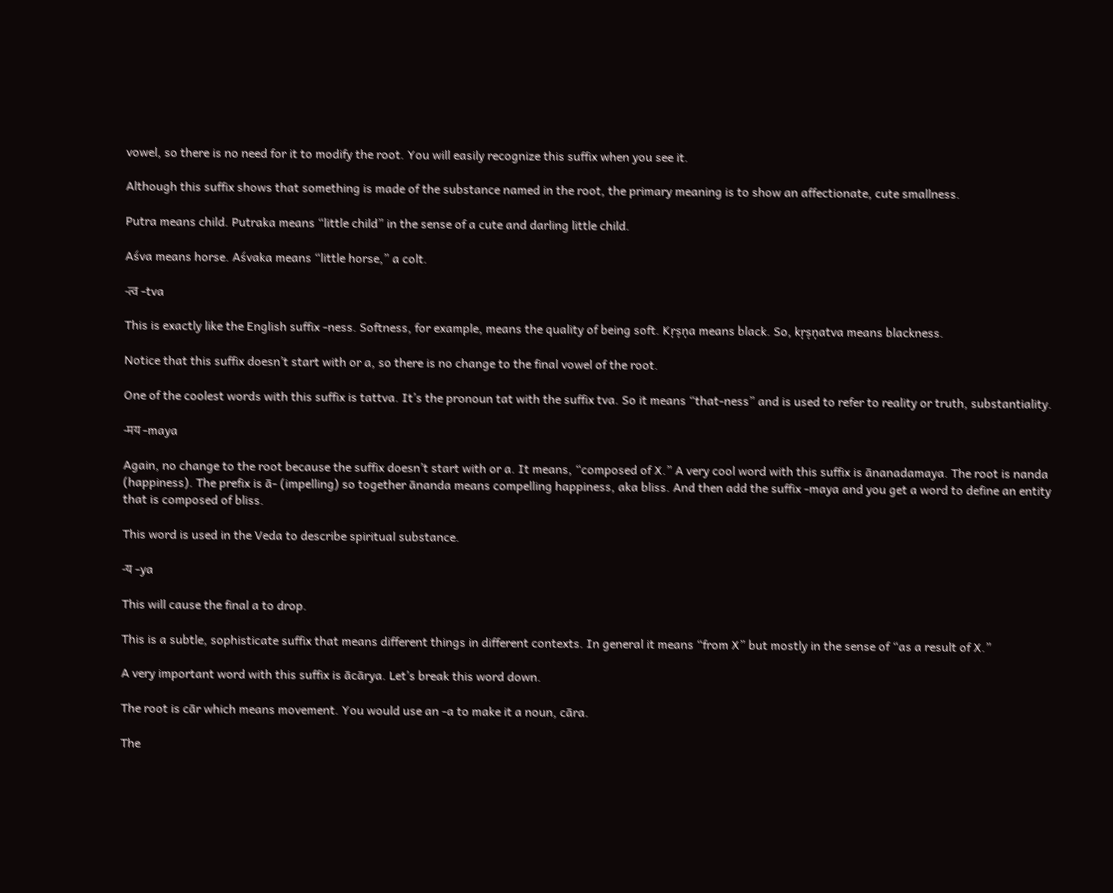vowel, so there is no need for it to modify the root. You will easily recognize this suffix when you see it.

Although this suffix shows that something is made of the substance named in the root, the primary meaning is to show an affectionate, cute smallness.

Putra means child. Putraka means “little child” in the sense of a cute and darling little child.

Aśva means horse. Aśvaka means “little horse,” a colt.

-त्व -tva

This is exactly like the English suffix -ness. Softness, for example, means the quality of being soft. Kṛṣṇa means black. So, kṛṣṇatva means blackness.

Notice that this suffix doesn’t start with or a, so there is no change to the final vowel of the root.

One of the coolest words with this suffix is tattva. It’s the pronoun tat with the suffix tva. So it means “that-ness” and is used to refer to reality or truth, substantiality.

-मय -maya

Again, no change to the root because the suffix doesn’t start with or a. It means, “composed of X.” A very cool word with this suffix is ānanadamaya. The root is nanda (happiness). The prefix is ā- (impelling) so together ānanda means compelling happiness, aka bliss. And then add the suffix -maya and you get a word to define an entity that is composed of bliss.

This word is used in the Veda to describe spiritual substance.

-य -ya

This will cause the final a to drop.

This is a subtle, sophisticate suffix that means different things in different contexts. In general it means “from X” but mostly in the sense of “as a result of X.”

A very important word with this suffix is ācārya. Let’s break this word down.

The root is cār which means movement. You would use an -a to make it a noun, cāra.

The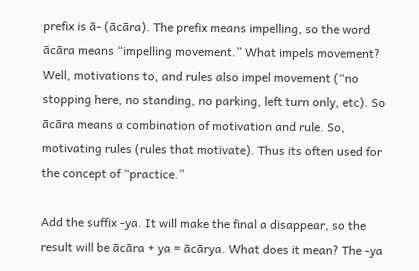prefix is ā- (ācāra). The prefix means impelling, so the word ācāra means “impelling movement.” What impels movement? Well, motivations to, and rules also impel movement (“no stopping here, no standing, no parking, left turn only, etc). So ācāra means a combination of motivation and rule. So, motivating rules (rules that motivate). Thus its often used for the concept of “practice.”

Add the suffix -ya. It will make the final a disappear, so the result will be ācāra + ya = ācārya. What does it mean? The -ya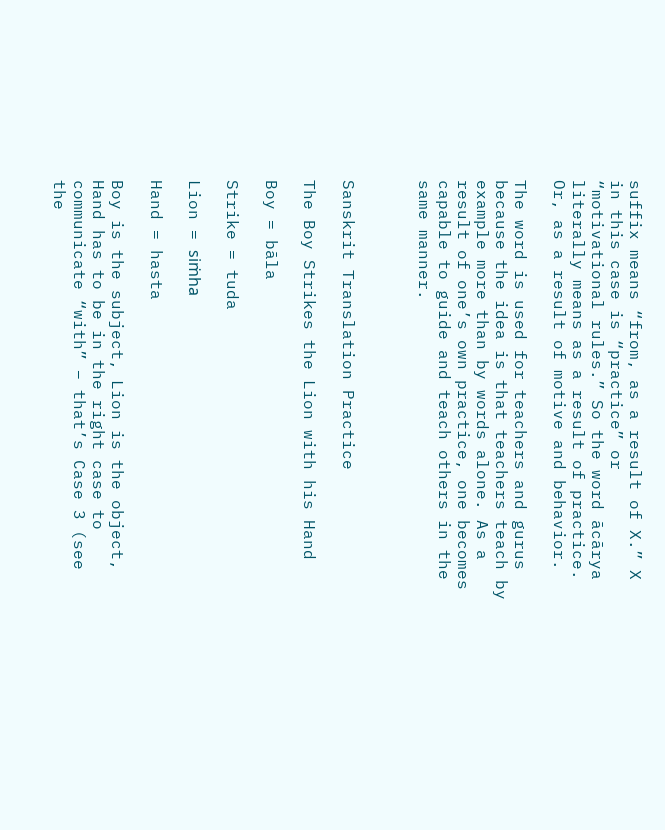suffix means “from, as a result of X.” X in this case is “practice” or “motivational rules.” So the word ācārya literally means as a result of practice. Or, as a result of motive and behavior.

The word is used for teachers and gurus because the idea is that teachers teach by example more than by words alone. As a result of one’s own practice, one becomes capable to guide and teach others in the same manner.



Sanskrit Translation Practice

The Boy Strikes the Lion with his Hand

Boy = bāla

Strike = tuda

Lion = siṁha

Hand = hasta

Boy is the subject, Lion is the object, Hand has to be in the right case to communicate “with” – that’s Case 3 (see the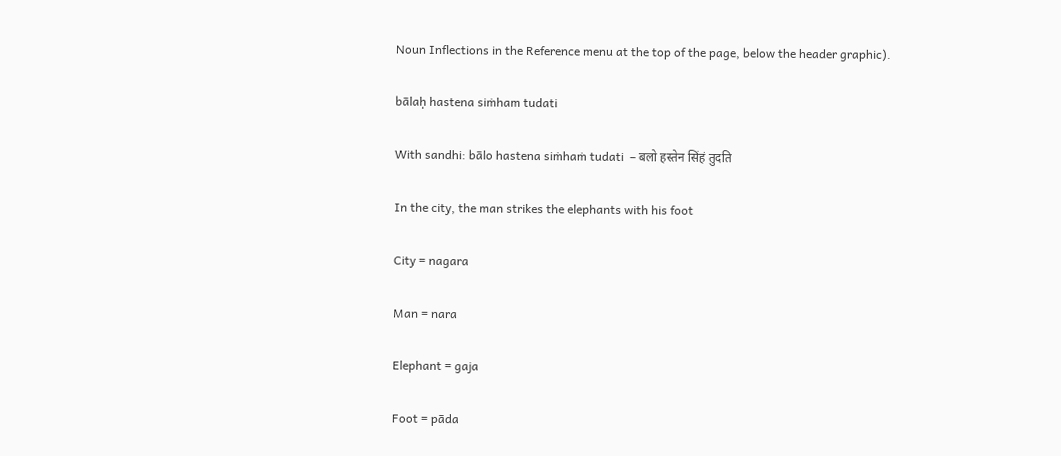Noun Inflections in the Reference menu at the top of the page, below the header graphic).

bālaḥ hastena siṁham tudati

With sandhi: bālo hastena siṁhaṁ tudati  – बलो हस्तेन सिंहं तुदति

In the city, the man strikes the elephants with his foot

City = nagara

Man = nara

Elephant = gaja

Foot = pāda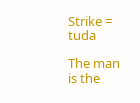Strike = tuda

The man is the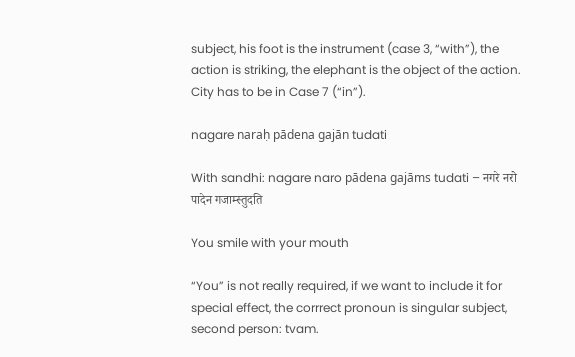subject, his foot is the instrument (case 3, “with”), the action is striking, the elephant is the object of the action. City has to be in Case 7 (“in”).

nagare naraḥ pādena gajān tudati

With sandhi: nagare naro pādena gajāms tudati – नगरे नरो पादेन गजाम्स्तुदति

You smile with your mouth

“You” is not really required, if we want to include it for special effect, the corrrect pronoun is singular subject, second person: tvam.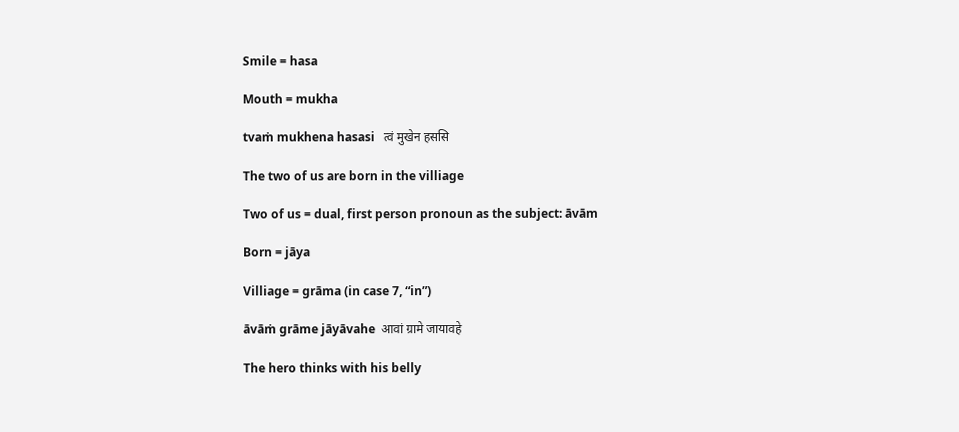Smile = hasa

Mouth = mukha

tvaṁ mukhena hasasi   त्वं मुखेन हससि

The two of us are born in the villiage

Two of us = dual, first person pronoun as the subject: āvām

Born = jāya

Villiage = grāma (in case 7, “in”)

āvāṁ grāme jāyāvahe  आवां ग्रामे जायावहे

The hero thinks with his belly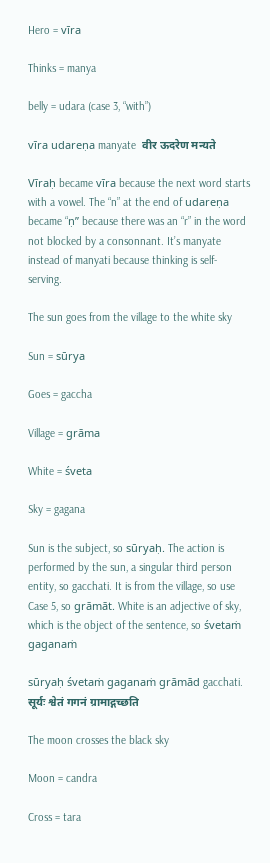Hero = vīra

Thinks = manya

belly = udara (case 3, “with”)

vīra udareṇa manyate  वीर ऊदरेण मन्यते

Vīraḥ became vīra because the next word starts with a vowel. The “n” at the end of udareṇa became “ṇ” because there was an “r” in the word not blocked by a consonnant. It’s manyate  instead of manyati because thinking is self-serving.

The sun goes from the village to the white sky

Sun = sūrya

Goes = gaccha

Village = grāma

White = śveta

Sky = gagana

Sun is the subject, so sūryaḥ. The action is performed by the sun, a singular third person entity, so gacchati. It is from the village, so use Case 5, so grāmāt. White is an adjective of sky, which is the object of the sentence, so śvetaṁ gaganaṁ

sūryaḥ śvetaṁ gaganaṁ grāmād gacchati. सूर्यः श्वेतं गगनं ग्रामाद्गच्छति

The moon crosses the black sky

Moon = candra

Cross = tara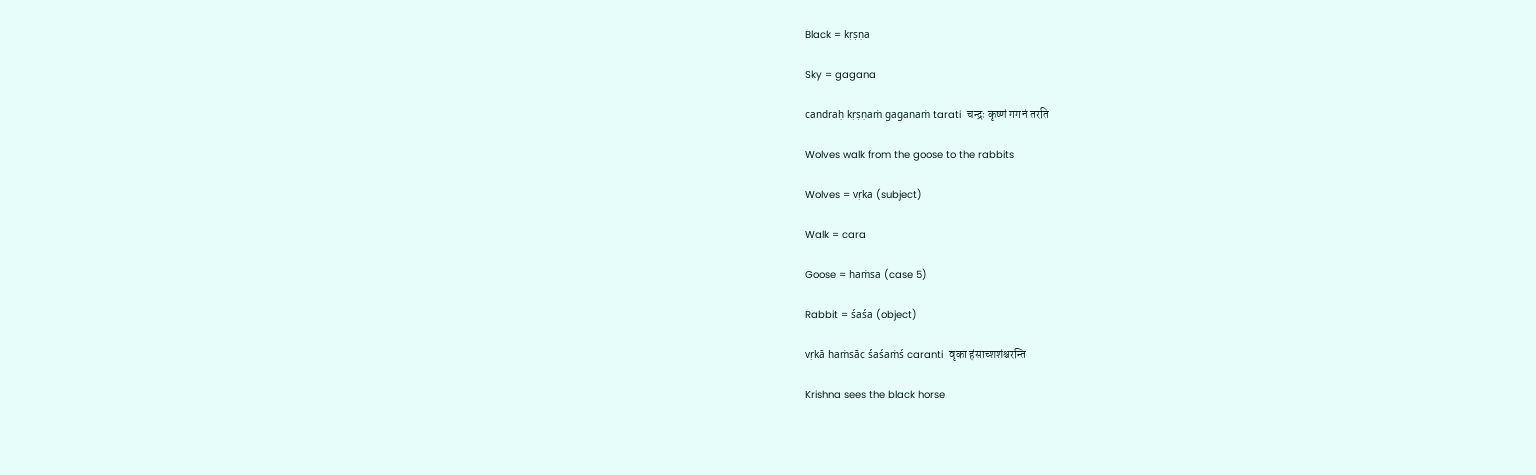Black = kṛṣṇa

Sky = gagana

candraḥ kṛṣṇaṁ gaganaṁ tarati  चन्द्रः कृष्णं गगनं तरति

Wolves walk from the goose to the rabbits

Wolves = vṛka (subject)

Walk = cara

Goose = haṁsa (case 5)

Rabbit = śaśa (object)

vṛkā haṁsāc śaśaṁś caranti  वृका हंसाच्शशंश्चरन्ति

Krishna sees the black horse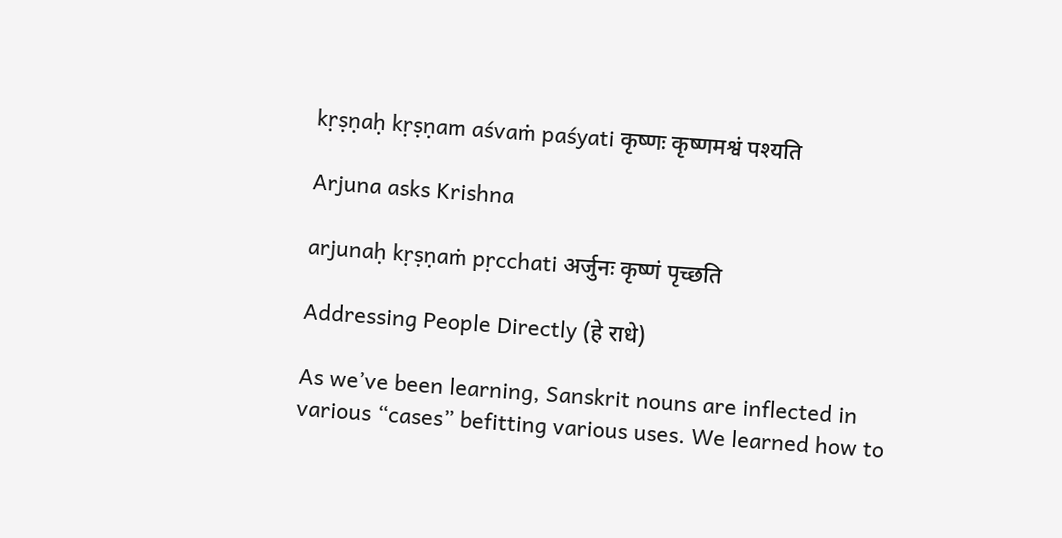kṛṣṇaḥ kṛṣṇam aśvaṁ paśyati कृष्णः कृष्णमश्वं पश्यति

Arjuna asks Krishna

arjunaḥ kṛṣṇaṁ pṛcchati अर्जुनः कृष्णं पृच्छति

Addressing People Directly (हे राधे)

As we’ve been learning, Sanskrit nouns are inflected in various “cases” befitting various uses. We learned how to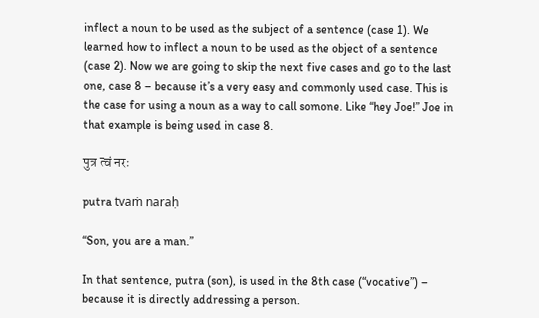inflect a noun to be used as the subject of a sentence (case 1). We learned how to inflect a noun to be used as the object of a sentence (case 2). Now we are going to skip the next five cases and go to the last one, case 8 – because it’s a very easy and commonly used case. This is the case for using a noun as a way to call somone. Like “hey Joe!” Joe in that example is being used in case 8.

पुत्र त्वं नरः

putra tvaṁ naraḥ

“Son, you are a man.”

In that sentence, putra (son), is used in the 8th case (“vocative”) – because it is directly addressing a person.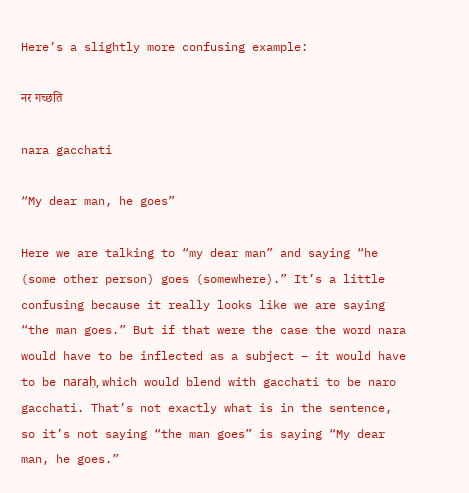Here’s a slightly more confusing example:

नर गच्छति

nara gacchati

“My dear man, he goes”

Here we are talking to “my dear man” and saying “he (some other person) goes (somewhere).” It’s a little confusing because it really looks like we are saying “the man goes.” But if that were the case the word nara would have to be inflected as a subject – it would have to be naraḥ, which would blend with gacchati to be naro gacchati. That’s not exactly what is in the sentence, so it’s not saying “the man goes” is saying “My dear man, he goes.”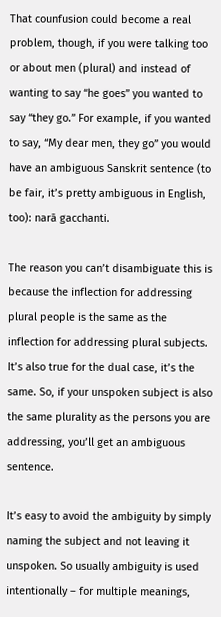That counfusion could become a real problem, though, if you were talking too or about men (plural) and instead of wanting to say “he goes” you wanted to say “they go.” For example, if you wanted to say, “My dear men, they go” you would have an ambiguous Sanskrit sentence (to be fair, it’s pretty ambiguous in English, too): narā gacchanti.

The reason you can’t disambiguate this is because the inflection for addressing plural people is the same as the inflection for addressing plural subjects. It’s also true for the dual case, it’s the same. So, if your unspoken subject is also the same plurality as the persons you are addressing, you’ll get an ambiguous sentence.

It’s easy to avoid the ambiguity by simply naming the subject and not leaving it unspoken. So usually ambiguity is used intentionally – for multiple meanings,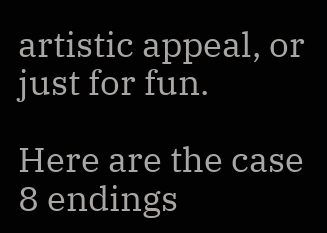artistic appeal, or just for fun.

Here are the case 8 endings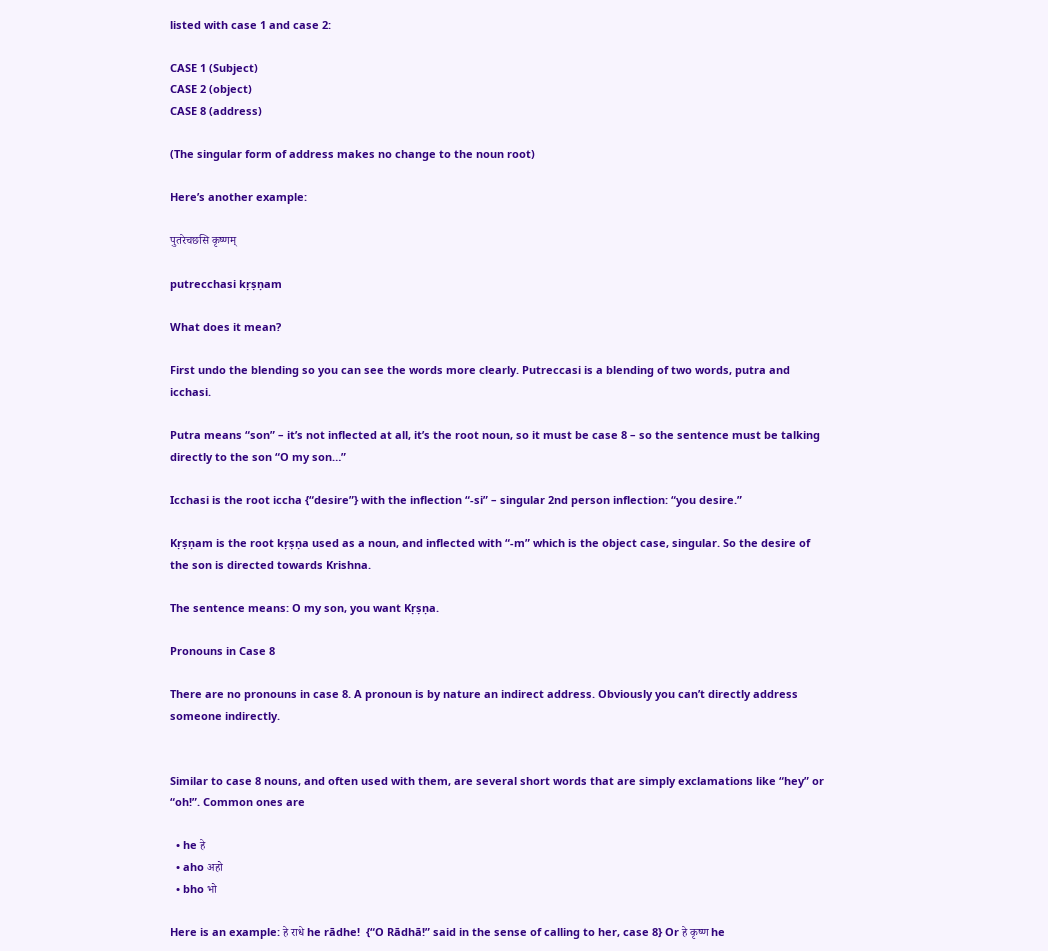listed with case 1 and case 2:

CASE 1 (Subject)
CASE 2 (object)
CASE 8 (address)

(The singular form of address makes no change to the noun root)

Here’s another example:

पुतरेचछसि कृष्णम्

putrecchasi kṛṣṇam

What does it mean?

First undo the blending so you can see the words more clearly. Putreccasi is a blending of two words, putra and icchasi.

Putra means “son” – it’s not inflected at all, it’s the root noun, so it must be case 8 – so the sentence must be talking directly to the son “O my son…”

Icchasi is the root iccha {“desire”} with the inflection “-si” – singular 2nd person inflection: “you desire.”

Kṛṣṇam is the root kṛṣṇa used as a noun, and inflected with “-m” which is the object case, singular. So the desire of the son is directed towards Krishna.

The sentence means: O my son, you want Kṛṣṇa.

Pronouns in Case 8

There are no pronouns in case 8. A pronoun is by nature an indirect address. Obviously you can’t directly address someone indirectly.


Similar to case 8 nouns, and often used with them, are several short words that are simply exclamations like “hey” or “oh!”. Common ones are

  • he हे
  • aho अहो
  • bho भो

Here is an example: हे राधे he rādhe!  {“O Rādhā!” said in the sense of calling to her, case 8} Or हे कृष्ण he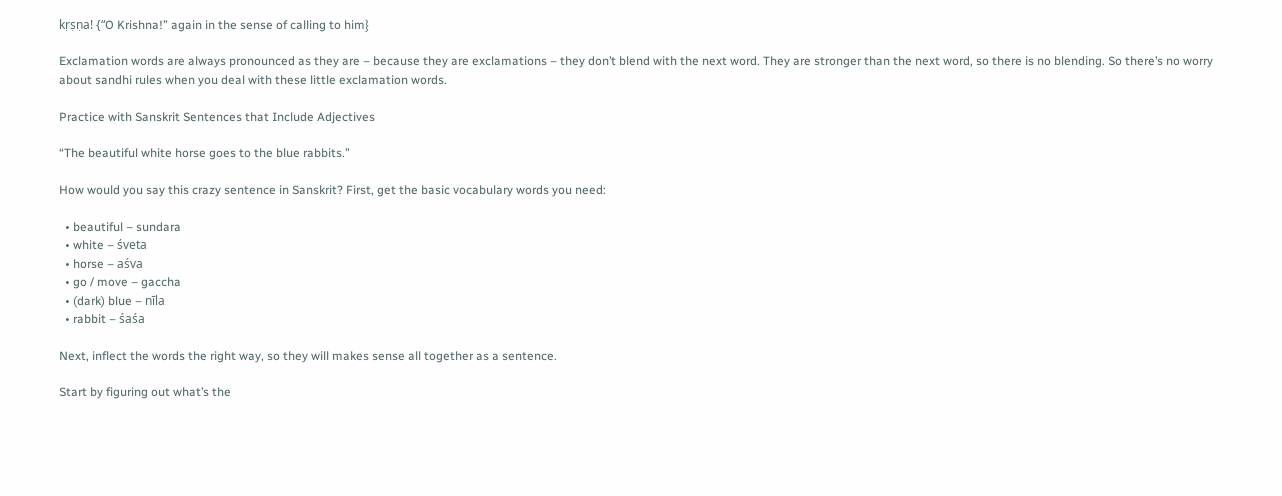kṛṣṇa! {“O Krishna!” again in the sense of calling to him}

Exclamation words are always pronounced as they are – because they are exclamations – they don’t blend with the next word. They are stronger than the next word, so there is no blending. So there’s no worry about sandhi rules when you deal with these little exclamation words.

Practice with Sanskrit Sentences that Include Adjectives

“The beautiful white horse goes to the blue rabbits.”

How would you say this crazy sentence in Sanskrit? First, get the basic vocabulary words you need:

  • beautiful – sundara
  • white – śveta
  • horse – aśva
  • go / move – gaccha
  • (dark) blue – nīla
  • rabbit – śaśa

Next, inflect the words the right way, so they will makes sense all together as a sentence.

Start by figuring out what’s the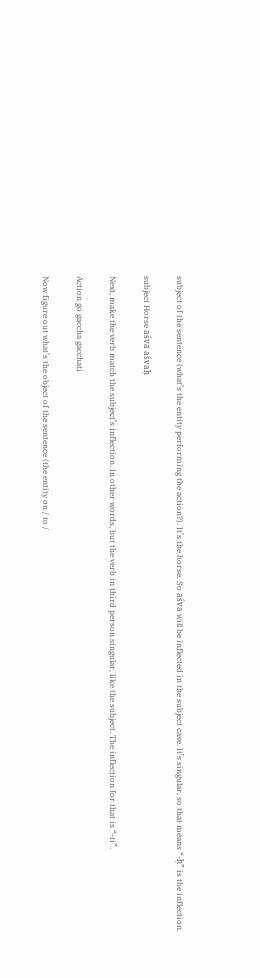subject of the sentence (what’s the entity performing the action?). It’s the horse. So aśva will be inflected in the subject case. It’s singular, so that means “-ḥ” is the inflection.

subject Horse aśva aśvaḥ

Next, make the verb match the subject’s inflection. In other words, but the verb in third person singular, like the subject. The inflection for that is “-ti”.

Action go gaccha gacchati

Now figure out what’s the object of the sentence (the entity on / to /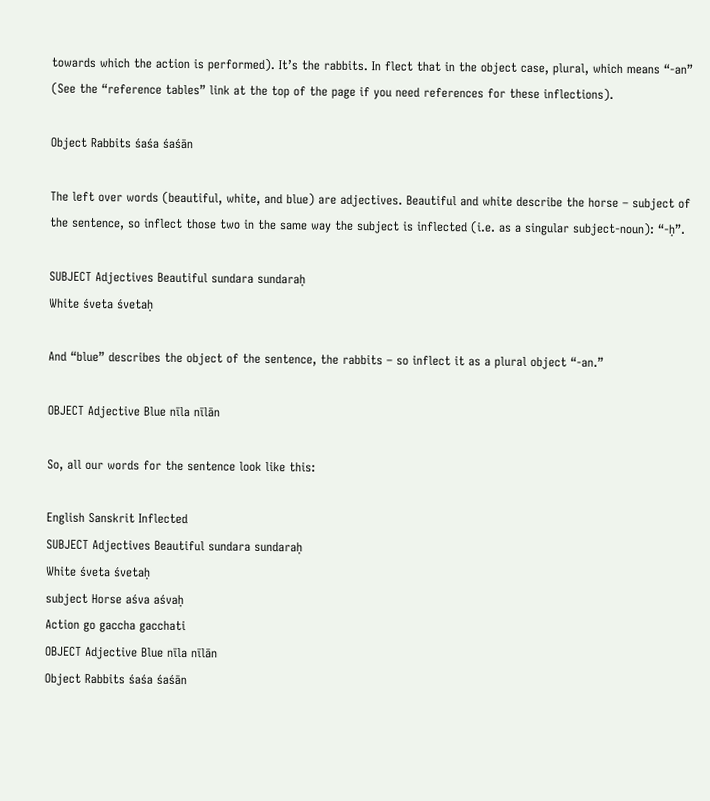towards which the action is performed). It’s the rabbits. In flect that in the object case, plural, which means “-an” (See the “reference tables” link at the top of the page if you need references for these inflections).

Object Rabbits śaśa śaśān

The left over words (beautiful, white, and blue) are adjectives. Beautiful and white describe the horse – subject of the sentence, so inflect those two in the same way the subject is inflected (i.e. as a singular subject-noun): “-ḥ”.

SUBJECT Adjectives Beautiful sundara sundaraḥ
White śveta śvetaḥ

And “blue” describes the object of the sentence, the rabbits – so inflect it as a plural object “-an.”

OBJECT Adjective Blue nīla nīlān

So, all our words for the sentence look like this:

English Sanskrit Inflected
SUBJECT Adjectives Beautiful sundara sundaraḥ
White śveta śvetaḥ
subject Horse aśva aśvaḥ
Action go gaccha gacchati
OBJECT Adjective Blue nīla nīlān
Object Rabbits śaśa śaśān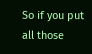So if you put all those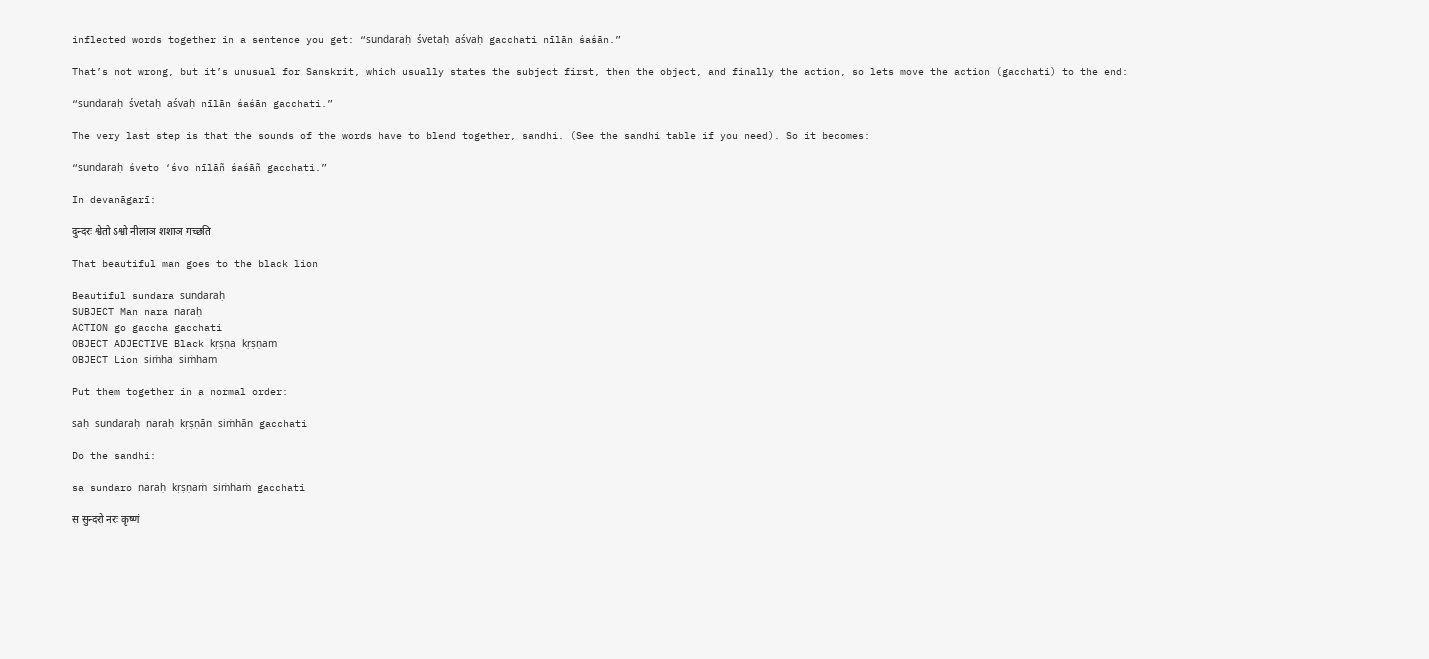inflected words together in a sentence you get: “sundaraḥ śvetaḥ aśvaḥ gacchati nīlān śaśān.”

That’s not wrong, but it’s unusual for Sanskrit, which usually states the subject first, then the object, and finally the action, so lets move the action (gacchati) to the end:

“sundaraḥ śvetaḥ aśvaḥ nīlān śaśān gacchati.”

The very last step is that the sounds of the words have to blend together, sandhi. (See the sandhi table if you need). So it becomes:

“sundaraḥ śveto ‘śvo nīlāñ śaśāñ gacchati.”

In devanāgarī:

दुन्दरः श्वेतो ऽश्वो नीलाञ शशाञ गच्छति

That beautiful man goes to the black lion

Beautiful sundara sundaraḥ
SUBJECT Man nara naraḥ
ACTION go gaccha gacchati
OBJECT ADJECTIVE Black kṛṣṇa kṛṣṇam
OBJECT Lion siṁha siṁham

Put them together in a normal order:

saḥ sundaraḥ naraḥ kṛṣṇān siṁhān gacchati

Do the sandhi:

sa sundaro naraḥ kṛṣṇaṁ siṁhaṁ gacchati

स सुन्दरो नरः कृष्णं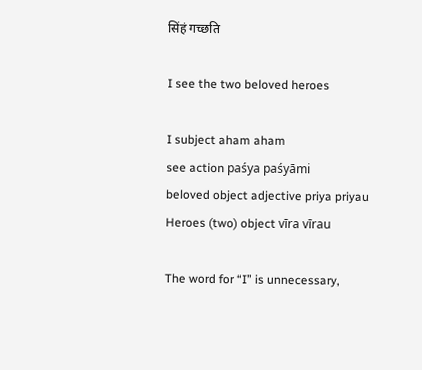सिंहं गच्छति

I see the two beloved heroes

I subject aham aham
see action paśya paśyāmi
beloved object adjective priya priyau
Heroes (two) object vīra vīrau

The word for “I” is unnecessary,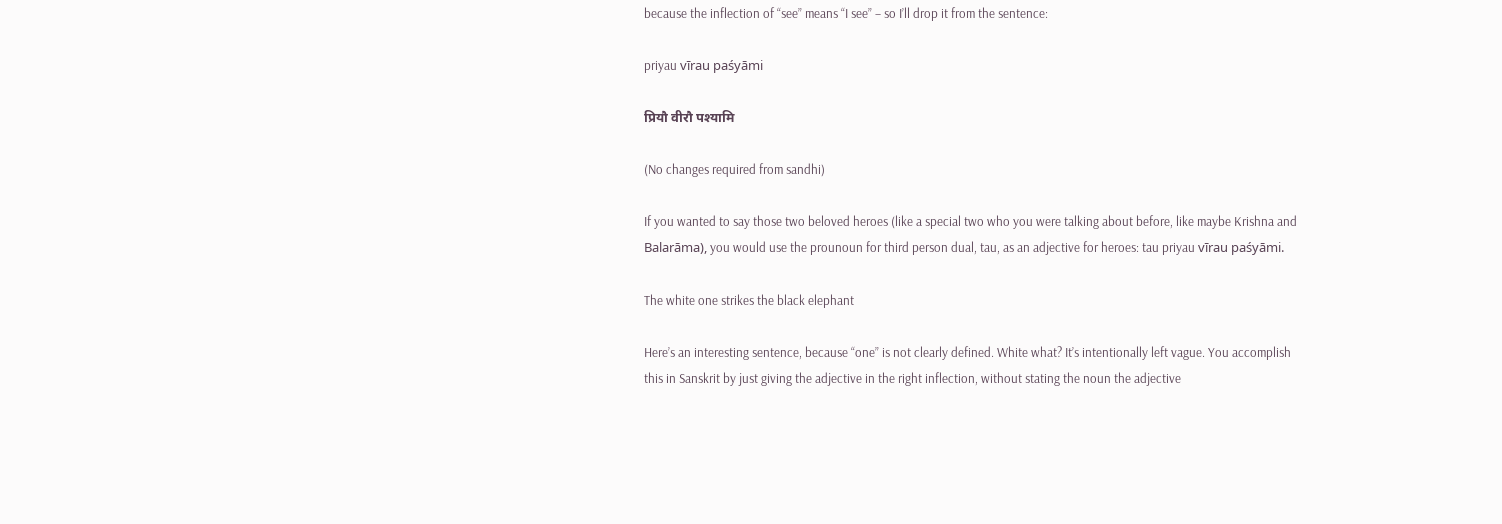because the inflection of “see” means “I see” – so I’ll drop it from the sentence:

priyau vīrau paśyāmi

प्रियौ वीरौ पश्यामि

(No changes required from sandhi)

If you wanted to say those two beloved heroes (like a special two who you were talking about before, like maybe Krishna and Balarāma), you would use the prounoun for third person dual, tau, as an adjective for heroes: tau priyau vīrau paśyāmi.

The white one strikes the black elephant

Here’s an interesting sentence, because “one” is not clearly defined. White what? It’s intentionally left vague. You accomplish this in Sanskrit by just giving the adjective in the right inflection, without stating the noun the adjective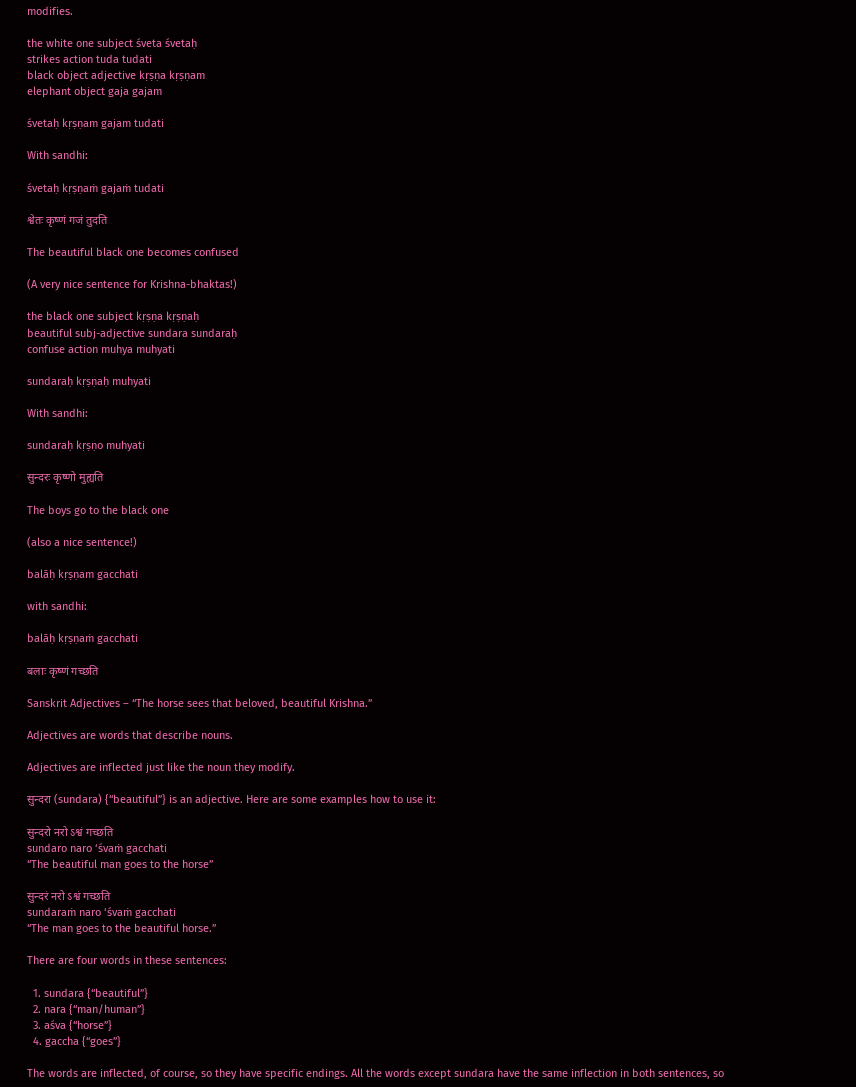modifies.

the white one subject śveta śvetaḥ
strikes action tuda tudati
black object adjective kṛṣṇa kṛṣṇam
elephant object gaja gajam

śvetaḥ kṛṣṇam gajam tudati

With sandhi:

śvetaḥ kṛṣṇaṁ gajaṁ tudati

श्वेतः कृष्णं गजं तुदति

The beautiful black one becomes confused

(A very nice sentence for Krishna-bhaktas!)

the black one subject kṛṣṇa kṛṣṇaḥ
beautiful subj-adjective sundara sundaraḥ
confuse action muhya muhyati

sundaraḥ kṛṣṇaḥ muhyati

With sandhi:

sundaraḥ kṛṣṇo muhyati

सुन्दरः कृष्णो मुह्यति

The boys go to the black one

(also a nice sentence!)

balāḥ kṛṣṇam gacchati

with sandhi:

balāḥ kṛṣṇaṁ gacchati

बलाः कृष्णं गच्छति

Sanskrit Adjectives – “The horse sees that beloved, beautiful Krishna.”

Adjectives are words that describe nouns.

Adjectives are inflected just like the noun they modify.

सुन्दरा (sundara) {“beautiful”} is an adjective. Here are some examples how to use it:

सुन्दरो नरो ऽश्वं गच्छति
sundaro naro ‘śvaṁ gacchati
“The beautiful man goes to the horse”

सुन्दरं नरो ऽश्वं गच्छति
sundaraṁ naro ‘śvaṁ gacchati
“The man goes to the beautiful horse.”

There are four words in these sentences:

  1. sundara {“beautiful”}
  2. nara {“man/human”}
  3. aśva {“horse”}
  4. gaccha {“goes”}

The words are inflected, of course, so they have specific endings. All the words except sundara have the same inflection in both sentences, so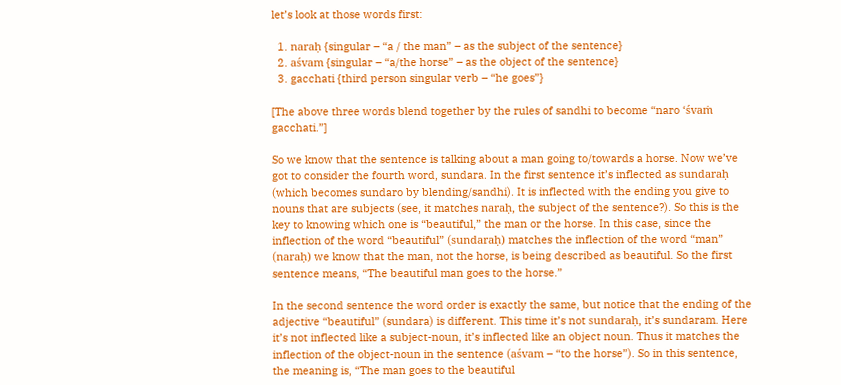let’s look at those words first:

  1. naraḥ {singular – “a / the man” – as the subject of the sentence}
  2. aśvam {singular – “a/the horse” – as the object of the sentence}
  3. gacchati {third person singular verb – “he goes”}

[The above three words blend together by the rules of sandhi to become “naro ‘śvaṁ gacchati.”]

So we know that the sentence is talking about a man going to/towards a horse. Now we’ve got to consider the fourth word, sundara. In the first sentence it’s inflected as sundaraḥ (which becomes sundaro by blending/sandhi). It is inflected with the ending you give to nouns that are subjects (see, it matches naraḥ, the subject of the sentence?). So this is the key to knowing which one is “beautiful,” the man or the horse. In this case, since the inflection of the word “beautiful” (sundaraḥ) matches the inflection of the word “man” (naraḥ) we know that the man, not the horse, is being described as beautiful. So the first sentence means, “The beautiful man goes to the horse.”

In the second sentence the word order is exactly the same, but notice that the ending of the adjective “beautiful” (sundara) is different. This time it’s not sundaraḥ, it’s sundaram. Here it’s not inflected like a subject-noun, it’s inflected like an object noun. Thus it matches the inflection of the object-noun in the sentence (aśvam – “to the horse”). So in this sentence, the meaning is, “The man goes to the beautiful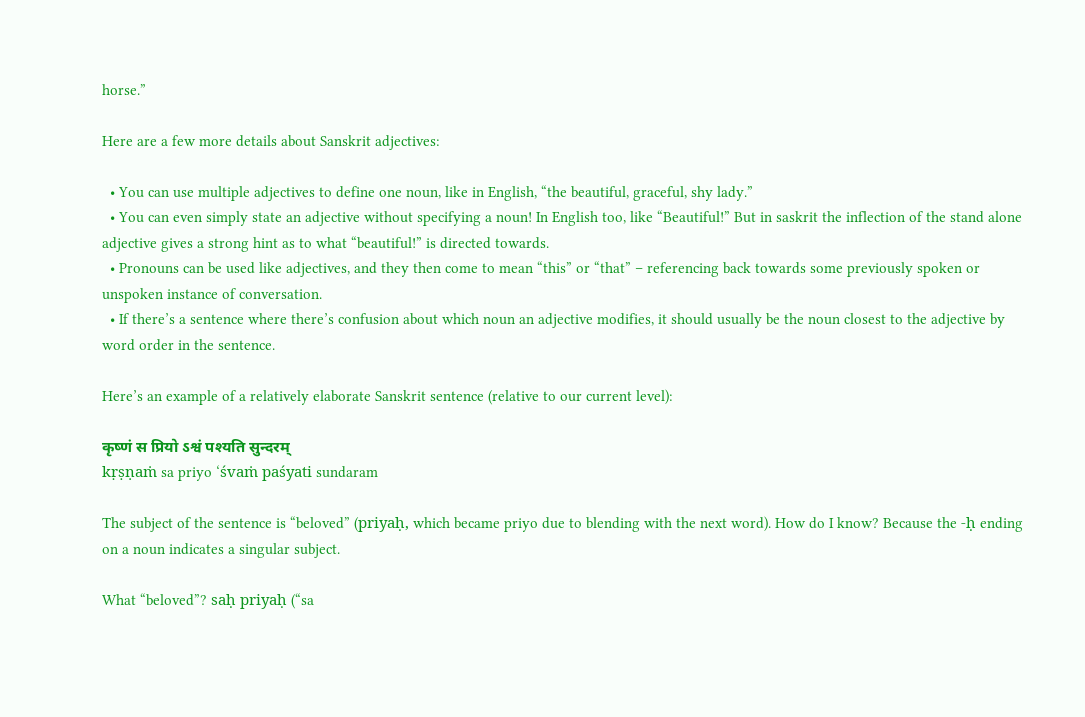horse.”

Here are a few more details about Sanskrit adjectives:

  • You can use multiple adjectives to define one noun, like in English, “the beautiful, graceful, shy lady.”
  • You can even simply state an adjective without specifying a noun! In English too, like “Beautiful!” But in saskrit the inflection of the stand alone adjective gives a strong hint as to what “beautiful!” is directed towards.
  • Pronouns can be used like adjectives, and they then come to mean “this” or “that” – referencing back towards some previously spoken or unspoken instance of conversation.
  • If there’s a sentence where there’s confusion about which noun an adjective modifies, it should usually be the noun closest to the adjective by word order in the sentence.

Here’s an example of a relatively elaborate Sanskrit sentence (relative to our current level):

कृष्णं स प्रियो ऽश्वं पश्यति सुन्दरम्
kṛṣṇaṁ sa priyo ‘śvaṁ paśyati sundaram

The subject of the sentence is “beloved” (priyaḥ, which became priyo due to blending with the next word). How do I know? Because the -ḥ ending on a noun indicates a singular subject.

What “beloved”? saḥ priyaḥ (“sa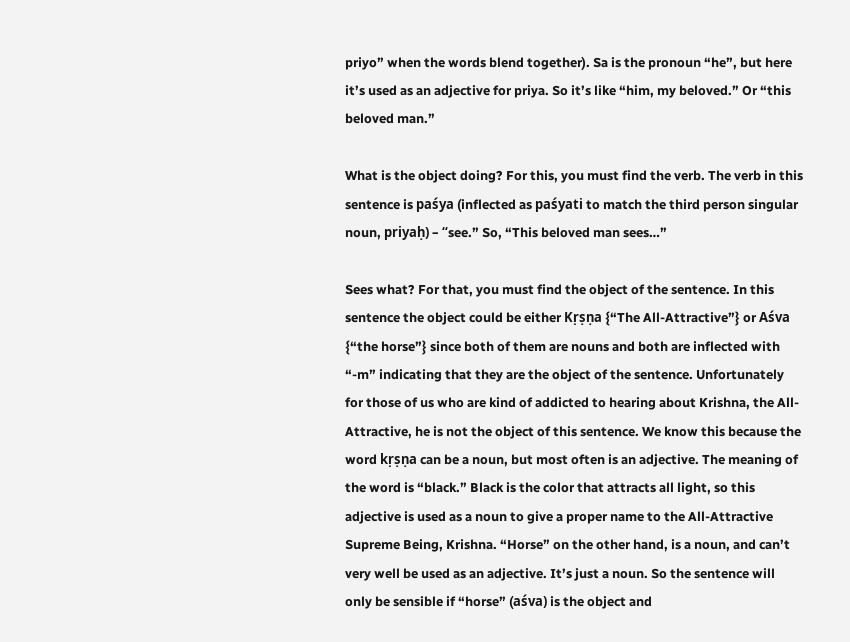priyo” when the words blend together). Sa is the pronoun “he”, but here it’s used as an adjective for priya. So it’s like “him, my beloved.” Or “this beloved man.”

What is the object doing? For this, you must find the verb. The verb in this sentence is paśya (inflected as paśyati to match the third person singular noun, priyaḥ) – “see.” So, “This beloved man sees…”

Sees what? For that, you must find the object of the sentence. In this sentence the object could be either Kṛṣṇa {“The All-Attractive”} or Aśva {“the horse”} since both of them are nouns and both are inflected with “-m” indicating that they are the object of the sentence. Unfortunately for those of us who are kind of addicted to hearing about Krishna, the All-Attractive, he is not the object of this sentence. We know this because the word kṛṣṇa can be a noun, but most often is an adjective. The meaning of the word is “black.” Black is the color that attracts all light, so this adjective is used as a noun to give a proper name to the All-Attractive Supreme Being, Krishna. “Horse” on the other hand, is a noun, and can’t very well be used as an adjective. It’s just a noun. So the sentence will only be sensible if “horse” (aśva) is the object and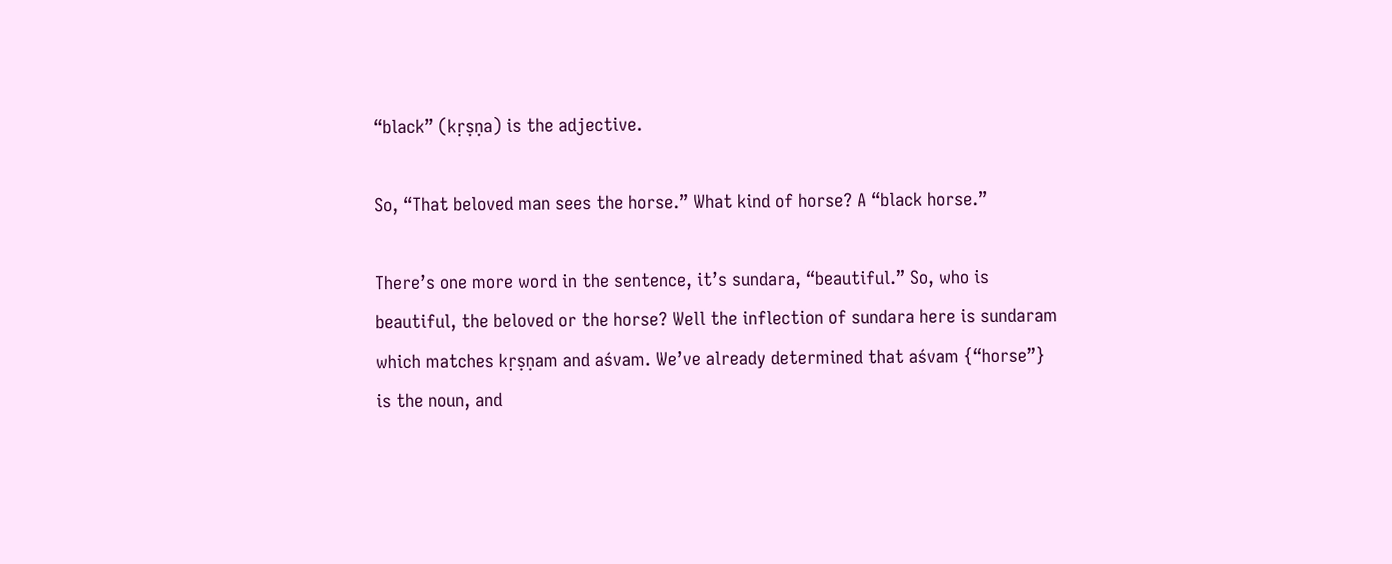“black” (kṛṣṇa) is the adjective.

So, “That beloved man sees the horse.” What kind of horse? A “black horse.”

There’s one more word in the sentence, it’s sundara, “beautiful.” So, who is beautiful, the beloved or the horse? Well the inflection of sundara here is sundaram which matches kṛṣṇam and aśvam. We’ve already determined that aśvam {“horse”} is the noun, and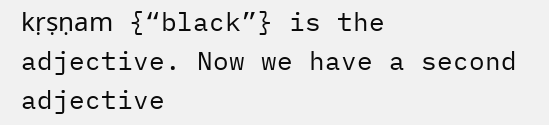kṛṣṇam {“black”} is the adjective. Now we have a second adjective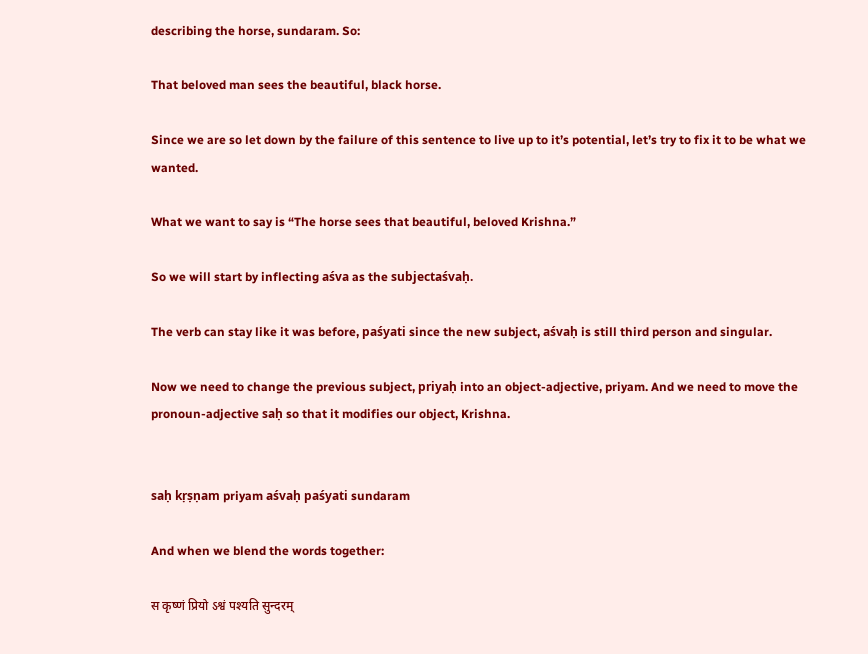describing the horse, sundaram. So:

That beloved man sees the beautiful, black horse.

Since we are so let down by the failure of this sentence to live up to it’s potential, let’s try to fix it to be what we wanted.

What we want to say is “The horse sees that beautiful, beloved Krishna.”

So we will start by inflecting aśva as the subjectaśvaḥ.

The verb can stay like it was before, paśyati since the new subject, aśvaḥ is still third person and singular.

Now we need to change the previous subject, priyaḥ into an object-adjective, priyam. And we need to move the pronoun-adjective saḥ so that it modifies our object, Krishna.


saḥ kṛṣṇam priyam aśvaḥ paśyati sundaram

And when we blend the words together:

स कृष्णं प्रियो ऽश्वं पश्यति सुन्दरम्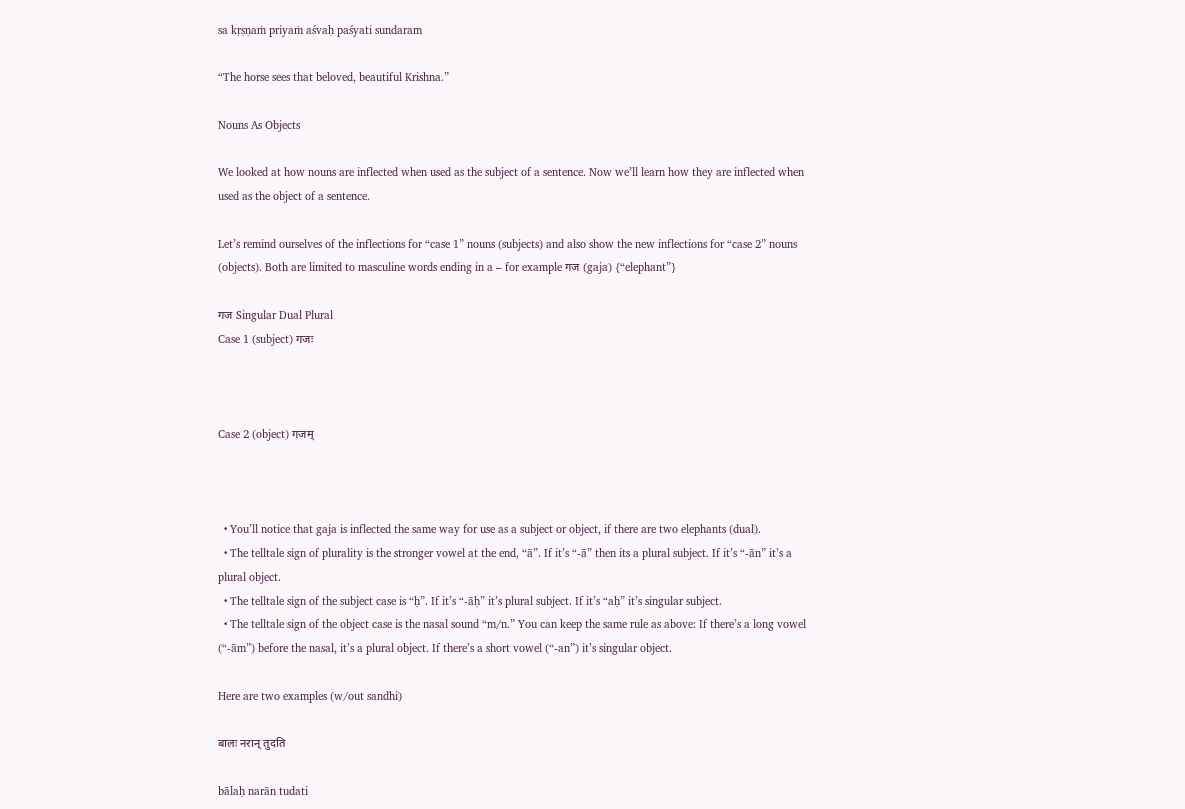sa kṛṣṇaṁ priyaṁ aśvaḥ paśyati sundaram

“The horse sees that beloved, beautiful Krishna.”

Nouns As Objects

We looked at how nouns are inflected when used as the subject of a sentence. Now we’ll learn how they are inflected when used as the object of a sentence.

Let’s remind ourselves of the inflections for “case 1” nouns (subjects) and also show the new inflections for “case 2” nouns (objects). Both are limited to masculine words ending in a – for example गज (gaja) {“elephant”}

गज Singular Dual Plural
Case 1 (subject) गजः



Case 2 (object) गजम्



  • You’ll notice that gaja is inflected the same way for use as a subject or object, if there are two elephants (dual).
  • The telltale sign of plurality is the stronger vowel at the end, “ā”. If it’s “-ā” then its a plural subject. If it’s “-ān” it’s a plural object.
  • The telltale sign of the subject case is “ḥ”. If it’s “-āḥ” it’s plural subject. If it’s “aḥ” it’s singular subject.
  • The telltale sign of the object case is the nasal sound “m/n.” You can keep the same rule as above: If there’s a long vowel (“-ām”) before the nasal, it’s a plural object. If there’s a short vowel (“-an”) it’s singular object.

Here are two examples (w/out sandhi)

बालः नरान् तुदति

bālaḥ narān tudati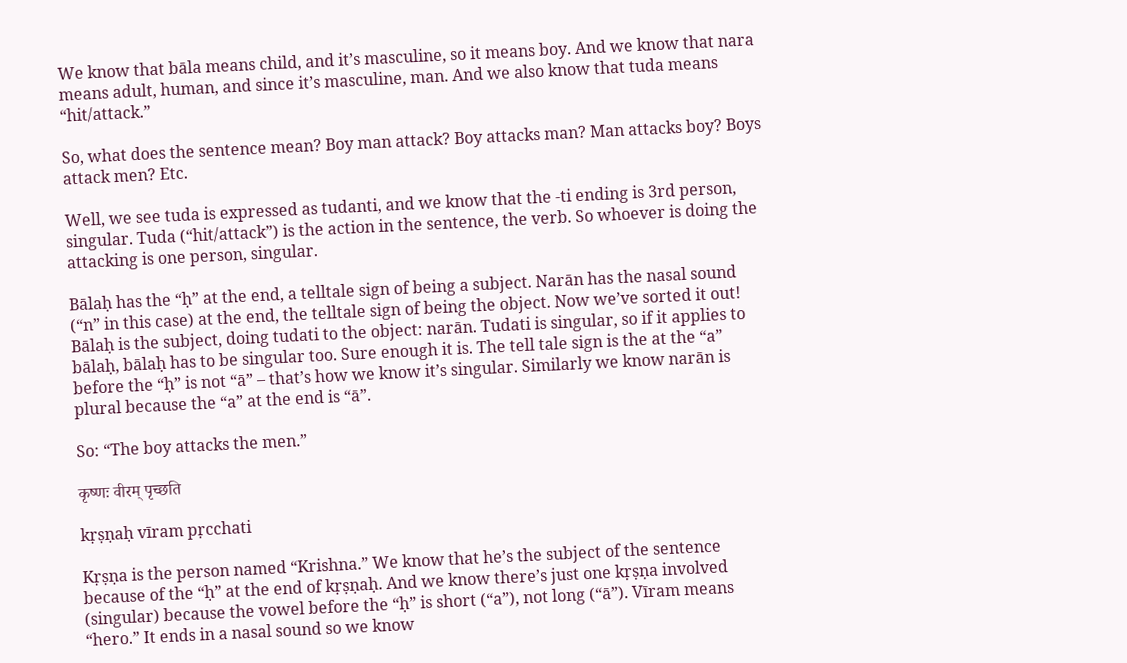We know that bāla means child, and it’s masculine, so it means boy. And we know that nara means adult, human, and since it’s masculine, man. And we also know that tuda means “hit/attack.”

So, what does the sentence mean? Boy man attack? Boy attacks man? Man attacks boy? Boys attack men? Etc.

Well, we see tuda is expressed as tudanti, and we know that the -ti ending is 3rd person, singular. Tuda (“hit/attack”) is the action in the sentence, the verb. So whoever is doing the attacking is one person, singular.

Bālaḥ has the “ḥ” at the end, a telltale sign of being a subject. Narān has the nasal sound (“n” in this case) at the end, the telltale sign of being the object. Now we’ve sorted it out! Bālaḥ is the subject, doing tudati to the object: narān. Tudati is singular, so if it applies to bālaḥ, bālaḥ has to be singular too. Sure enough it is. The tell tale sign is the at the “a” before the “ḥ” is not “ā” – that’s how we know it’s singular. Similarly we know narān is plural because the “a” at the end is “ā”.

So: “The boy attacks the men.”

कृष्णः वीरम् पृच्छति

kṛṣṇaḥ vīram pṛcchati

Kṛṣṇa is the person named “Krishna.” We know that he’s the subject of the sentence because of the “ḥ” at the end of kṛṣṇaḥ. And we know there’s just one kṛṣṇa involved (singular) because the vowel before the “ḥ” is short (“a”), not long (“ā”). Vīram means “hero.” It ends in a nasal sound so we know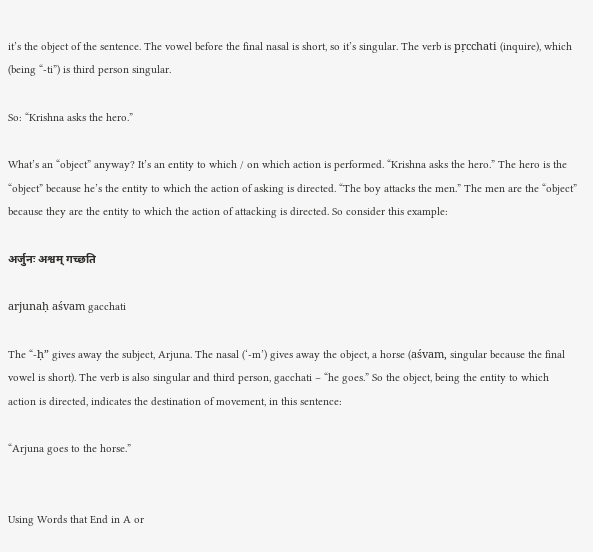it’s the object of the sentence. The vowel before the final nasal is short, so it’s singular. The verb is pṛcchati (inquire), which (being “-ti”) is third person singular.

So: “Krishna asks the hero.”

What’s an “object” anyway? It’s an entity to which / on which action is performed. “Krishna asks the hero.” The hero is the “object” because he’s the entity to which the action of asking is directed. “The boy attacks the men.” The men are the “object” because they are the entity to which the action of attacking is directed. So consider this example:

अर्जुनः अश्वम् गच्छति

arjunaḥ aśvam gacchati

The “-ḥ” gives away the subject, Arjuna. The nasal (‘-m’) gives away the object, a horse (aśvam, singular because the final vowel is short). The verb is also singular and third person, gacchati – “he goes.” So the object, being the entity to which action is directed, indicates the destination of movement, in this sentence:

“Arjuna goes to the horse.”


Using Words that End in A or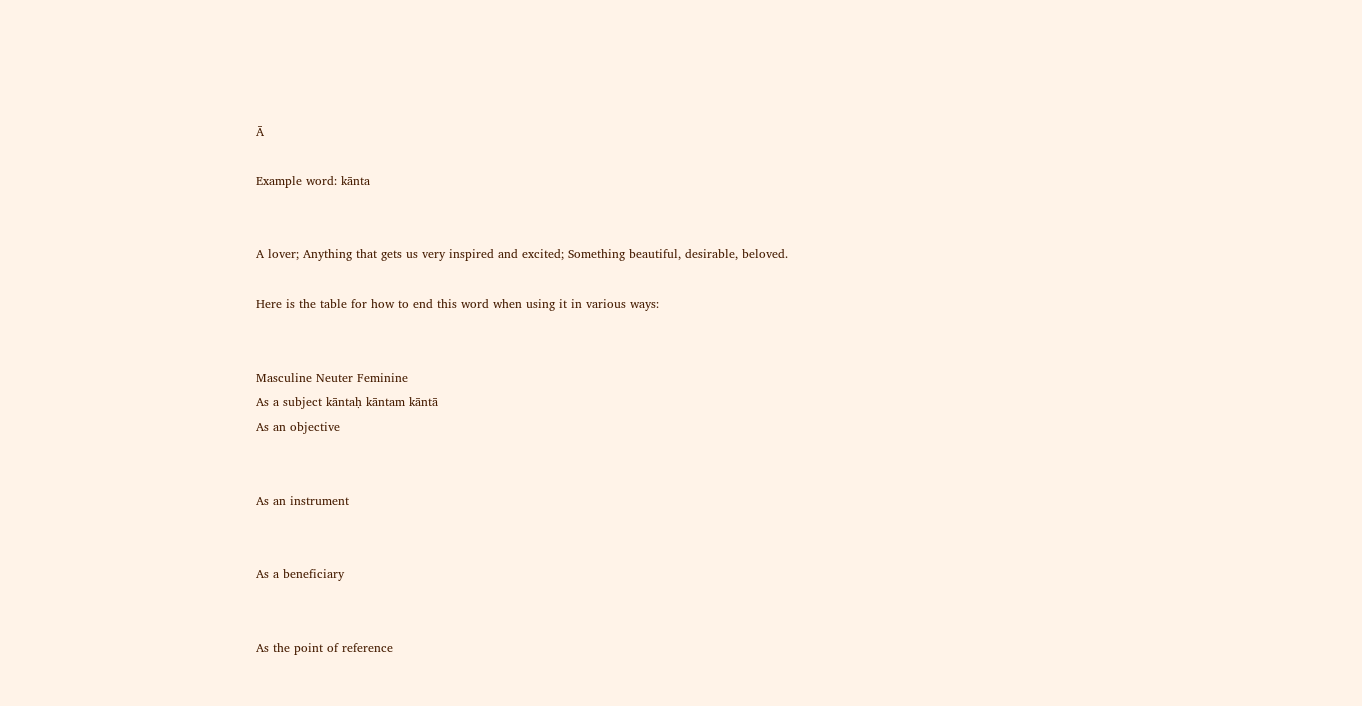Ā

Example word: kānta


A lover; Anything that gets us very inspired and excited; Something beautiful, desirable, beloved.

Here is the table for how to end this word when using it in various ways:


Masculine Neuter Feminine
As a subject kāntaḥ kāntam kāntā
As an objective


As an instrument


As a beneficiary


As the point of reference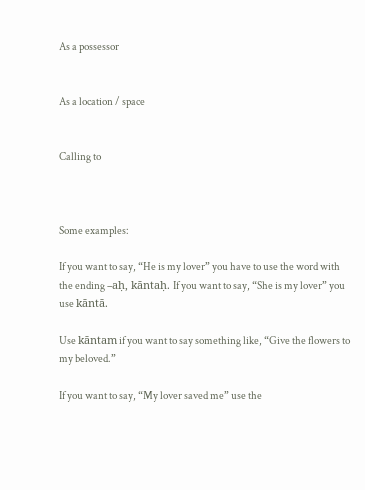As a possessor


As a location / space


Calling to



Some examples:

If you want to say, “He is my lover” you have to use the word with the ending –aḥ, kāntaḥ. If you want to say, “She is my lover” you use kāntā.

Use kāntam if you want to say something like, “Give the flowers to my beloved.”

If you want to say, “My lover saved me” use the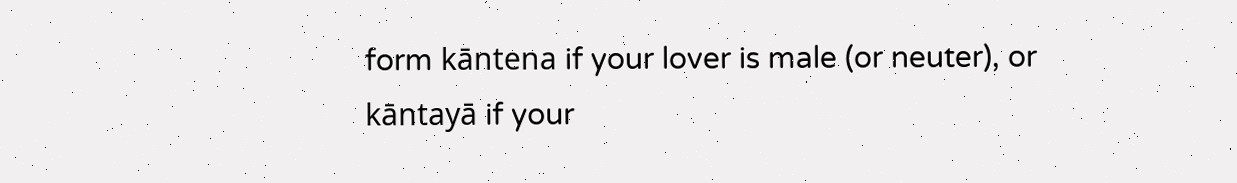form kāntena if your lover is male (or neuter), or kāntayā if your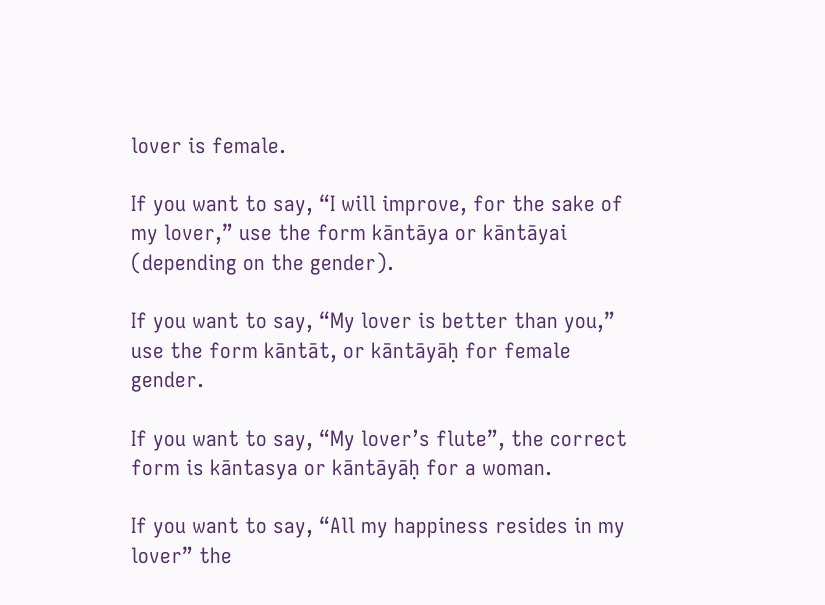lover is female.

If you want to say, “I will improve, for the sake of my lover,” use the form kāntāya or kāntāyai (depending on the gender).

If you want to say, “My lover is better than you,” use the form kāntāt, or kāntāyāḥ for female gender.

If you want to say, “My lover’s flute”, the correct form is kāntasya or kāntāyāḥ for a woman.

If you want to say, “All my happiness resides in my lover” the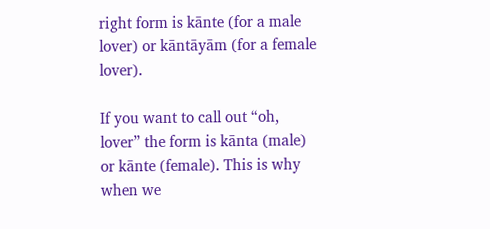right form is kānte (for a male lover) or kāntāyām (for a female lover).

If you want to call out “oh, lover” the form is kānta (male) or kānte (female). This is why when we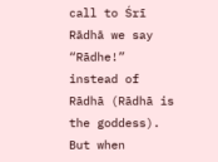call to Śrī Rādhā we say “Rādhe!” instead of Rādhā (Rādhā is the goddess). But when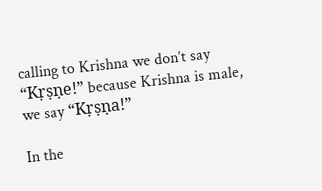calling to Krishna we don’t say “Kṛṣṇe!” because Krishna is male, we say “Kṛṣṇa!”

In the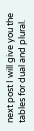next post I will give you the tables for dual and plural.